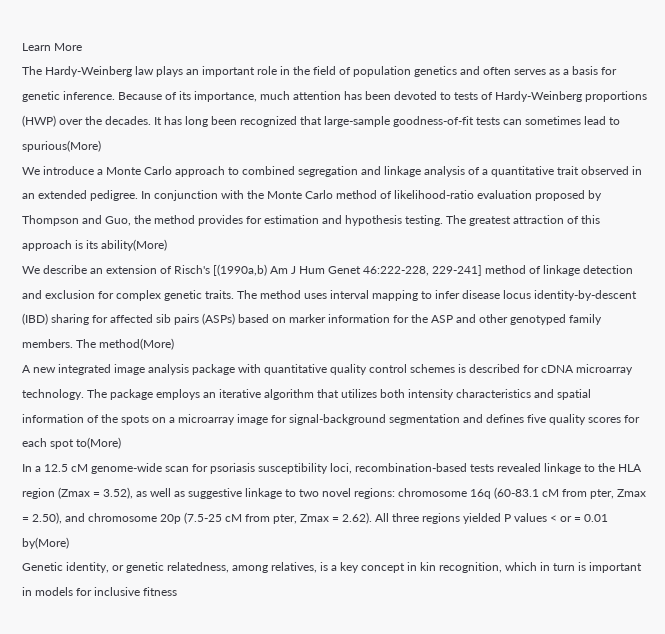Learn More
The Hardy-Weinberg law plays an important role in the field of population genetics and often serves as a basis for genetic inference. Because of its importance, much attention has been devoted to tests of Hardy-Weinberg proportions (HWP) over the decades. It has long been recognized that large-sample goodness-of-fit tests can sometimes lead to spurious(More)
We introduce a Monte Carlo approach to combined segregation and linkage analysis of a quantitative trait observed in an extended pedigree. In conjunction with the Monte Carlo method of likelihood-ratio evaluation proposed by Thompson and Guo, the method provides for estimation and hypothesis testing. The greatest attraction of this approach is its ability(More)
We describe an extension of Risch's [(1990a,b) Am J Hum Genet 46:222-228, 229-241] method of linkage detection and exclusion for complex genetic traits. The method uses interval mapping to infer disease locus identity-by-descent (IBD) sharing for affected sib pairs (ASPs) based on marker information for the ASP and other genotyped family members. The method(More)
A new integrated image analysis package with quantitative quality control schemes is described for cDNA microarray technology. The package employs an iterative algorithm that utilizes both intensity characteristics and spatial information of the spots on a microarray image for signal-background segmentation and defines five quality scores for each spot to(More)
In a 12.5 cM genome-wide scan for psoriasis susceptibility loci, recombination-based tests revealed linkage to the HLA region (Zmax = 3.52), as well as suggestive linkage to two novel regions: chromosome 16q (60-83.1 cM from pter, Zmax = 2.50), and chromosome 20p (7.5-25 cM from pter, Zmax = 2.62). All three regions yielded P values < or = 0.01 by(More)
Genetic identity, or genetic relatedness, among relatives, is a key concept in kin recognition, which in turn is important in models for inclusive fitness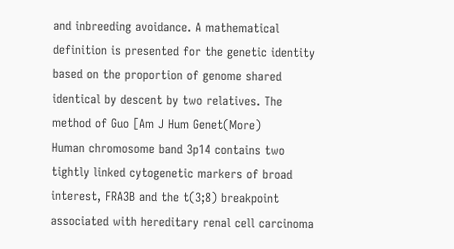and inbreeding avoidance. A mathematical definition is presented for the genetic identity based on the proportion of genome shared identical by descent by two relatives. The method of Guo [Am J Hum Genet(More)
Human chromosome band 3p14 contains two tightly linked cytogenetic markers of broad interest, FRA3B and the t(3;8) breakpoint associated with hereditary renal cell carcinoma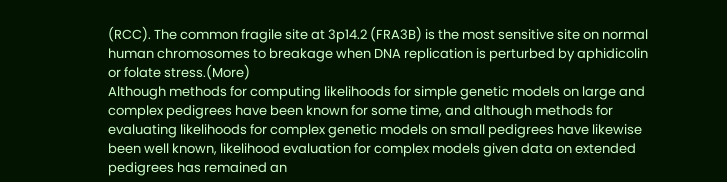(RCC). The common fragile site at 3p14.2 (FRA3B) is the most sensitive site on normal human chromosomes to breakage when DNA replication is perturbed by aphidicolin or folate stress.(More)
Although methods for computing likelihoods for simple genetic models on large and complex pedigrees have been known for some time, and although methods for evaluating likelihoods for complex genetic models on small pedigrees have likewise been well known, likelihood evaluation for complex models given data on extended pedigrees has remained an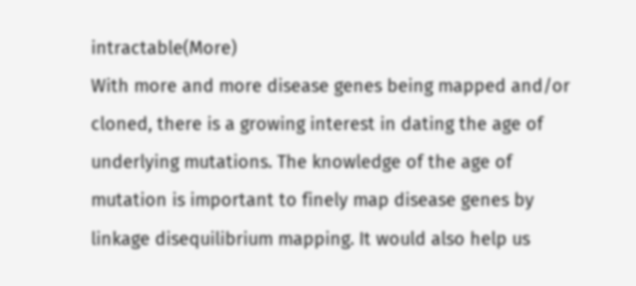intractable(More)
With more and more disease genes being mapped and/or cloned, there is a growing interest in dating the age of underlying mutations. The knowledge of the age of mutation is important to finely map disease genes by linkage disequilibrium mapping. It would also help us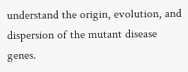understand the origin, evolution, and dispersion of the mutant disease genes.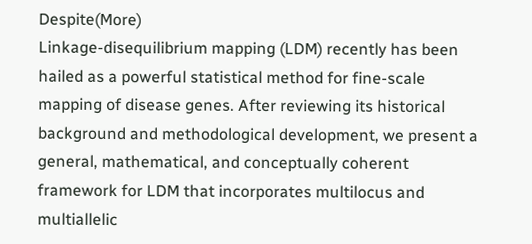Despite(More)
Linkage-disequilibrium mapping (LDM) recently has been hailed as a powerful statistical method for fine-scale mapping of disease genes. After reviewing its historical background and methodological development, we present a general, mathematical, and conceptually coherent framework for LDM that incorporates multilocus and multiallelic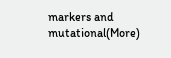markers and mutational(More)